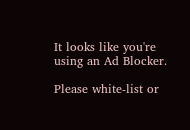It looks like you're using an Ad Blocker.

Please white-list or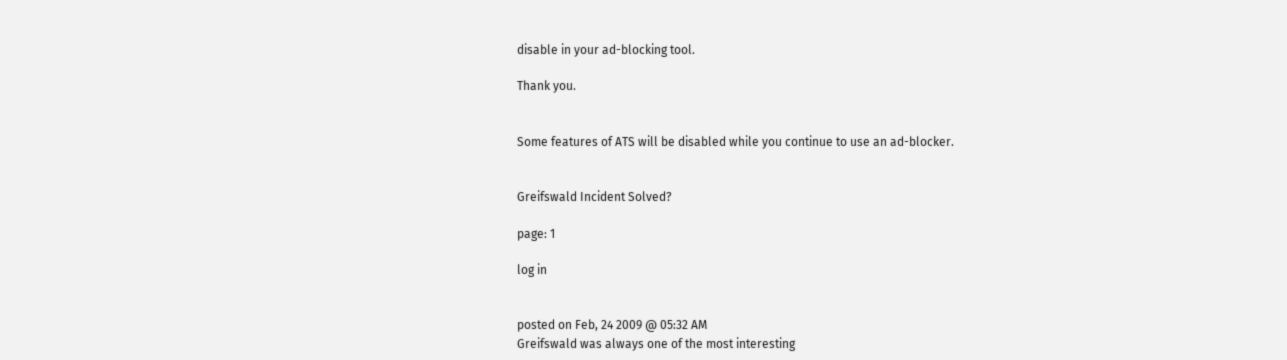disable in your ad-blocking tool.

Thank you.


Some features of ATS will be disabled while you continue to use an ad-blocker.


Greifswald Incident Solved?

page: 1

log in


posted on Feb, 24 2009 @ 05:32 AM
Greifswald was always one of the most interesting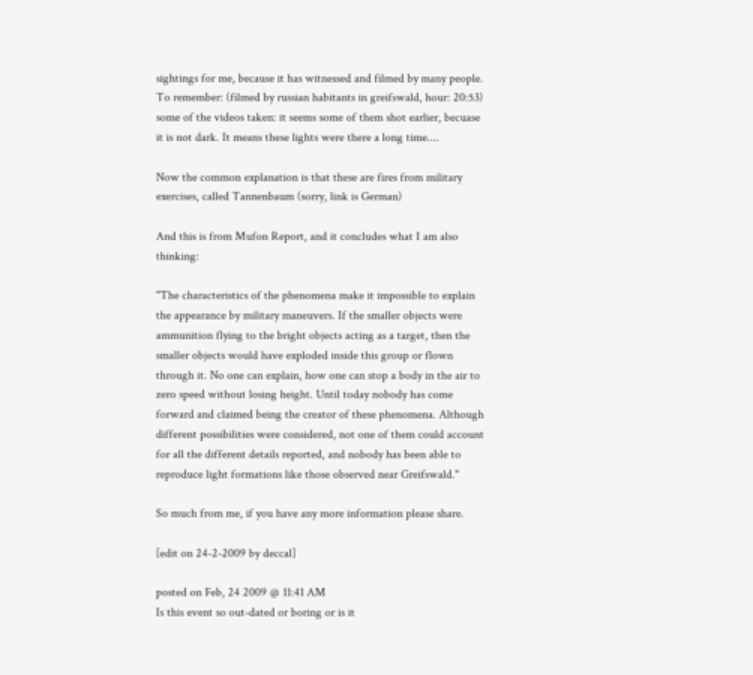sightings for me, because it has witnessed and filmed by many people.
To remember: (filmed by russian habitants in greifswald, hour: 20:53)
some of the videos taken: it seems some of them shot earlier, becuase it is not dark. It means these lights were there a long time....

Now the common explanation is that these are fires from military exercises, called Tannenbaum (sorry, link is German)

And this is from Mufon Report, and it concludes what I am also thinking:

"The characteristics of the phenomena make it impossible to explain the appearance by military maneuvers. If the smaller objects were ammunition flying to the bright objects acting as a target, then the smaller objects would have exploded inside this group or flown through it. No one can explain, how one can stop a body in the air to zero speed without losing height. Until today nobody has come forward and claimed being the creator of these phenomena. Although different possibilities were considered, not one of them could account for all the different details reported, and nobody has been able to reproduce light formations like those observed near Greifswald."

So much from me, if you have any more information please share.

[edit on 24-2-2009 by deccal]

posted on Feb, 24 2009 @ 11:41 AM
Is this event so out-dated or boring or is it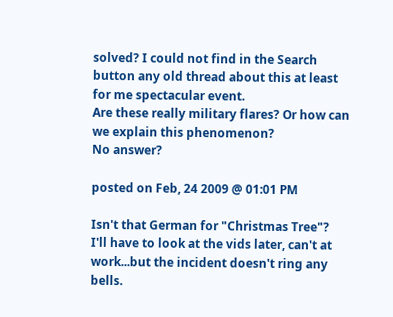solved? I could not find in the Search button any old thread about this at least for me spectacular event.
Are these really military flares? Or how can we explain this phenomenon?
No answer?

posted on Feb, 24 2009 @ 01:01 PM

Isn't that German for "Christmas Tree"?
I'll have to look at the vids later, can't at work...but the incident doesn't ring any bells.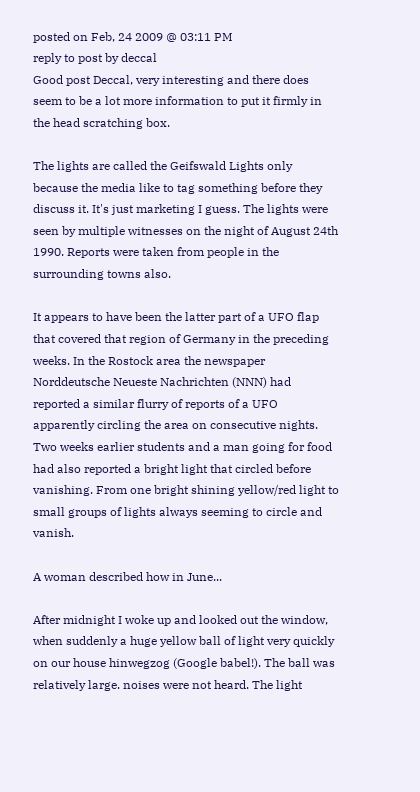posted on Feb, 24 2009 @ 03:11 PM
reply to post by deccal
Good post Deccal, very interesting and there does seem to be a lot more information to put it firmly in the head scratching box.

The lights are called the Geifswald Lights only because the media like to tag something before they discuss it. It's just marketing I guess. The lights were seen by multiple witnesses on the night of August 24th 1990. Reports were taken from people in the surrounding towns also.

It appears to have been the latter part of a UFO flap that covered that region of Germany in the preceding weeks. In the Rostock area the newspaper Norddeutsche Neueste Nachrichten (NNN) had reported a similar flurry of reports of a UFO apparently circling the area on consecutive nights. Two weeks earlier students and a man going for food had also reported a bright light that circled before vanishing. From one bright shining yellow/red light to small groups of lights always seeming to circle and vanish.

A woman described how in June...

After midnight I woke up and looked out the window, when suddenly a huge yellow ball of light very quickly on our house hinwegzog (Google babel!). The ball was relatively large. noises were not heard. The light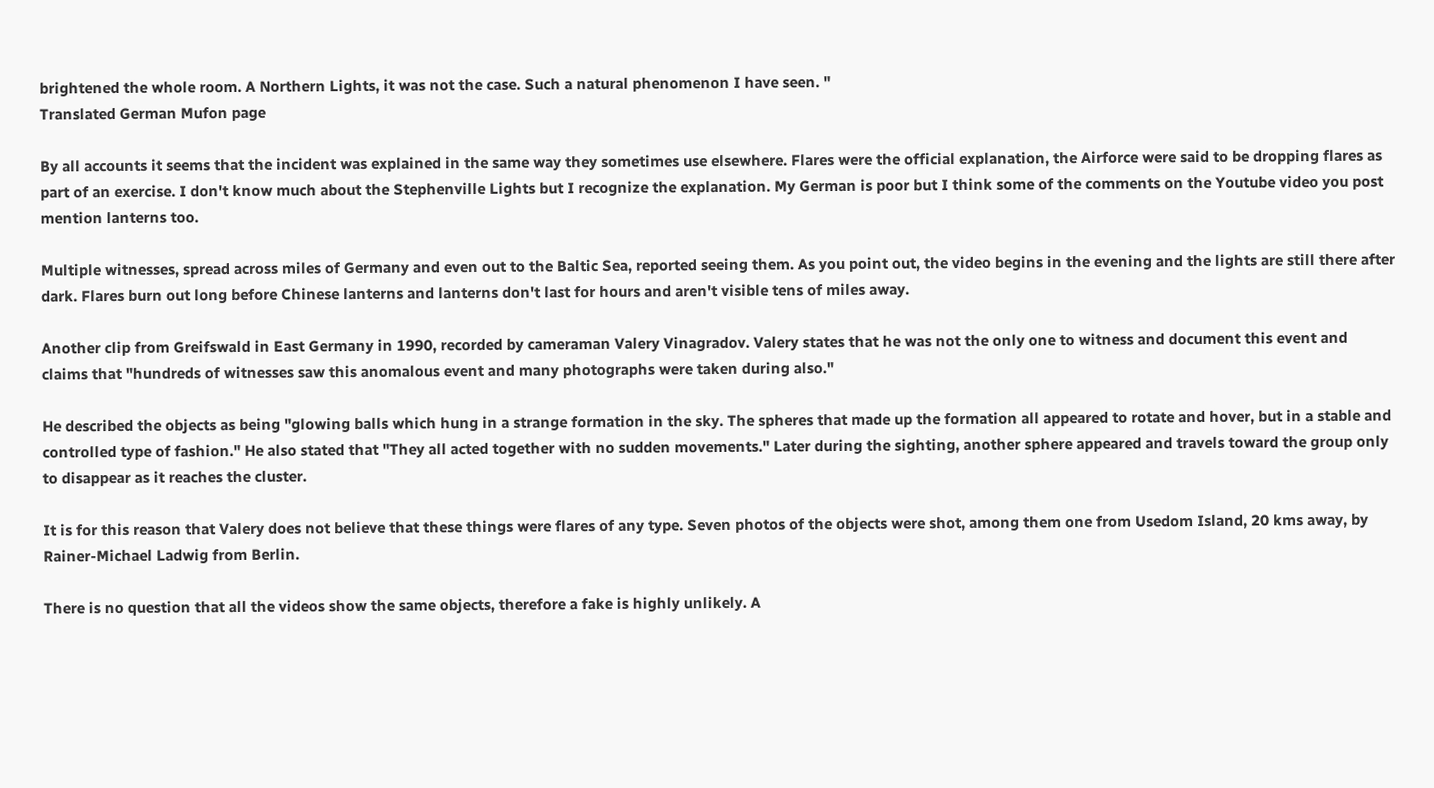brightened the whole room. A Northern Lights, it was not the case. Such a natural phenomenon I have seen. "
Translated German Mufon page

By all accounts it seems that the incident was explained in the same way they sometimes use elsewhere. Flares were the official explanation, the Airforce were said to be dropping flares as part of an exercise. I don't know much about the Stephenville Lights but I recognize the explanation. My German is poor but I think some of the comments on the Youtube video you post mention lanterns too.

Multiple witnesses, spread across miles of Germany and even out to the Baltic Sea, reported seeing them. As you point out, the video begins in the evening and the lights are still there after dark. Flares burn out long before Chinese lanterns and lanterns don't last for hours and aren't visible tens of miles away.

Another clip from Greifswald in East Germany in 1990, recorded by cameraman Valery Vinagradov. Valery states that he was not the only one to witness and document this event and claims that "hundreds of witnesses saw this anomalous event and many photographs were taken during also."

He described the objects as being "glowing balls which hung in a strange formation in the sky. The spheres that made up the formation all appeared to rotate and hover, but in a stable and controlled type of fashion." He also stated that "They all acted together with no sudden movements." Later during the sighting, another sphere appeared and travels toward the group only to disappear as it reaches the cluster.

It is for this reason that Valery does not believe that these things were flares of any type. Seven photos of the objects were shot, among them one from Usedom Island, 20 kms away, by Rainer-Michael Ladwig from Berlin.

There is no question that all the videos show the same objects, therefore a fake is highly unlikely. A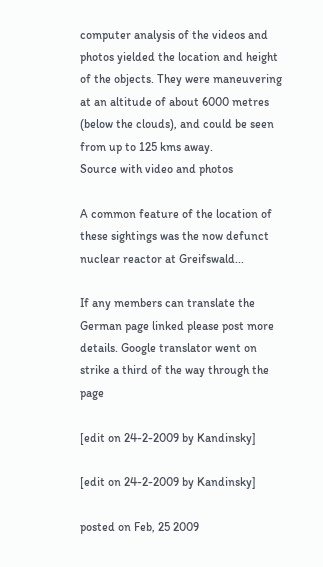computer analysis of the videos and photos yielded the location and height of the objects. They were maneuvering at an altitude of about 6000 metres (below the clouds), and could be seen from up to 125 kms away.
Source with video and photos

A common feature of the location of these sightings was the now defunct nuclear reactor at Greifswald...

If any members can translate the German page linked please post more details. Google translator went on strike a third of the way through the page

[edit on 24-2-2009 by Kandinsky]

[edit on 24-2-2009 by Kandinsky]

posted on Feb, 25 2009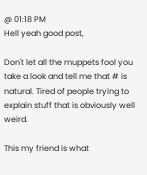@ 01:18 PM
Hell yeah good post,

Don't let all the muppets fool you take a look and tell me that # is natural. Tired of people trying to explain stuff that is obviously well weird.

This my friend is what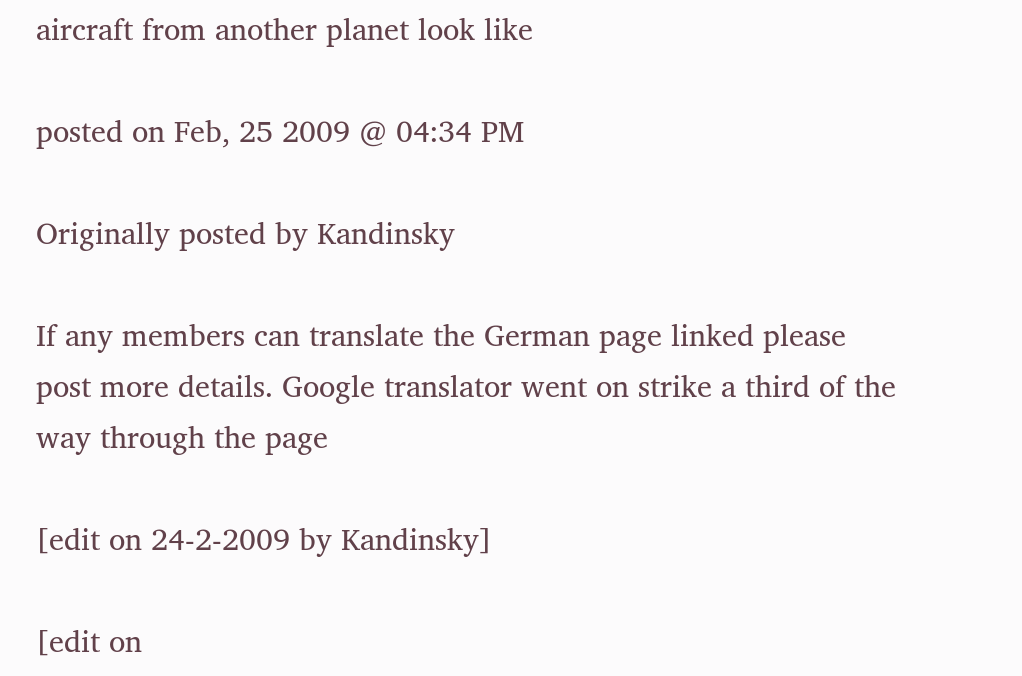aircraft from another planet look like

posted on Feb, 25 2009 @ 04:34 PM

Originally posted by Kandinsky

If any members can translate the German page linked please post more details. Google translator went on strike a third of the way through the page

[edit on 24-2-2009 by Kandinsky]

[edit on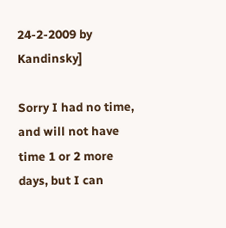24-2-2009 by Kandinsky]

Sorry I had no time, and will not have time 1 or 2 more days, but I can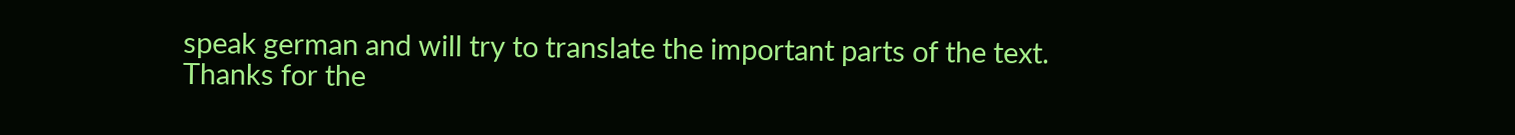speak german and will try to translate the important parts of the text.
Thanks for the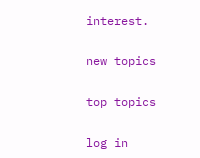interest.

new topics

top topics

log in